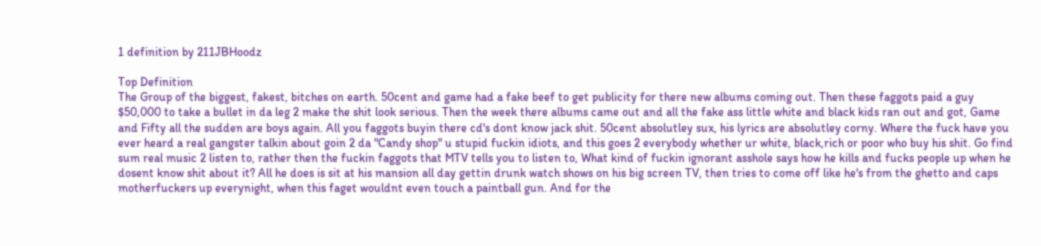1 definition by 211JBHoodz

Top Definition
The Group of the biggest, fakest, bitches on earth. 50cent and game had a fake beef to get publicity for there new albums coming out. Then these faggots paid a guy $50,000 to take a bullet in da leg 2 make the shit look serious. Then the week there albums came out and all the fake ass little white and black kids ran out and got, Game and Fifty all the sudden are boys again. All you faggots buyin there cd's dont know jack shit. 50cent absolutley sux, his lyrics are absolutley corny. Where the fuck have you ever heard a real gangster talkin about goin 2 da "Candy shop" u stupid fuckin idiots, and this goes 2 everybody whether ur white, black,rich or poor who buy his shit. Go find sum real music 2 listen to, rather then the fuckin faggots that MTV tells you to listen to, What kind of fuckin ignorant asshole says how he kills and fucks people up when he dosent know shit about it? All he does is sit at his mansion all day gettin drunk watch shows on his big screen TV, then tries to come off like he's from the ghetto and caps motherfuckers up everynight, when this faget wouldnt even touch a paintball gun. And for the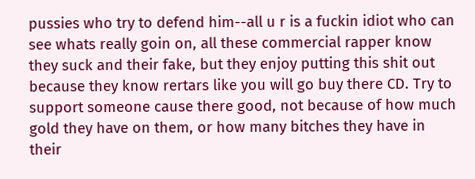pussies who try to defend him--all u r is a fuckin idiot who can see whats really goin on, all these commercial rapper know they suck and their fake, but they enjoy putting this shit out because they know rertars like you will go buy there CD. Try to support someone cause there good, not because of how much gold they have on them, or how many bitches they have in their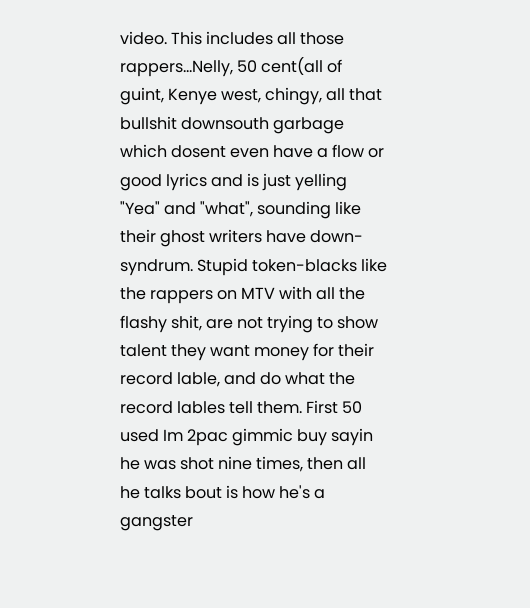video. This includes all those rappers...Nelly, 50 cent(all of guint, Kenye west, chingy, all that bullshit downsouth garbage which dosent even have a flow or good lyrics and is just yelling "Yea" and "what", sounding like their ghost writers have down-syndrum. Stupid token-blacks like the rappers on MTV with all the flashy shit, are not trying to show talent they want money for their record lable, and do what the record lables tell them. First 50 used Im 2pac gimmic buy sayin he was shot nine times, then all he talks bout is how he's a gangster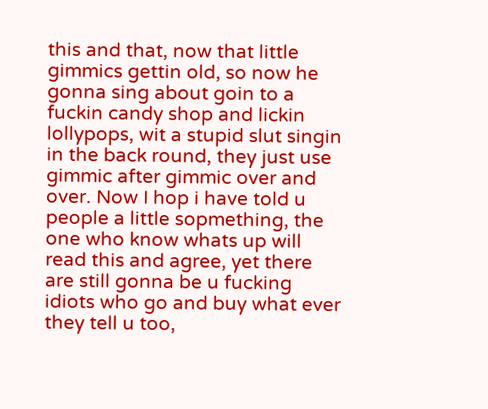this and that, now that little gimmics gettin old, so now he gonna sing about goin to a fuckin candy shop and lickin lollypops, wit a stupid slut singin in the back round, they just use gimmic after gimmic over and over. Now I hop i have told u people a little sopmething, the one who know whats up will read this and agree, yet there are still gonna be u fucking idiots who go and buy what ever they tell u too,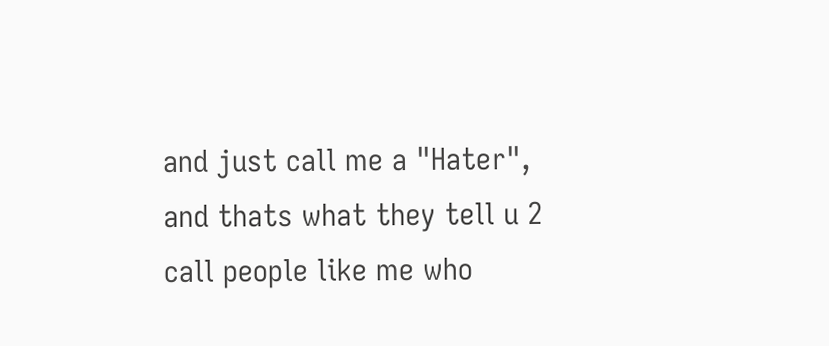and just call me a "Hater", and thats what they tell u 2 call people like me who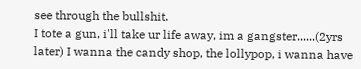see through the bullshit.
I tote a gun, i'll take ur life away, im a gangster......(2yrs later) I wanna the candy shop, the lollypop, i wanna have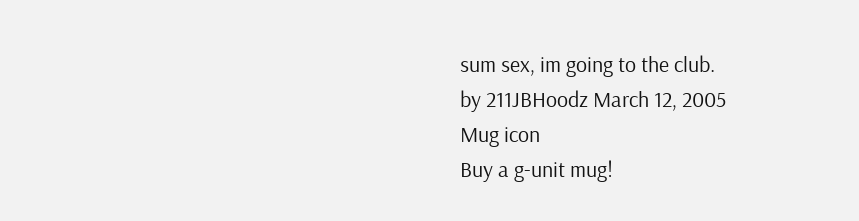sum sex, im going to the club.
by 211JBHoodz March 12, 2005
Mug icon
Buy a g-unit mug!